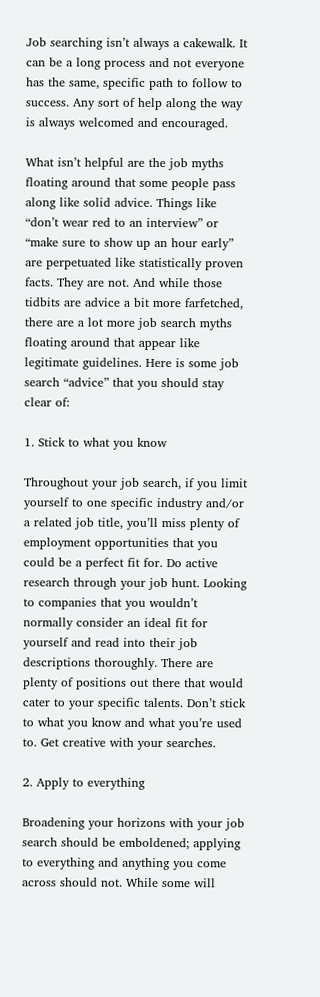Job searching isn’t always a cakewalk. It can be a long process and not everyone has the same, specific path to follow to success. Any sort of help along the way is always welcomed and encouraged.

What isn’t helpful are the job myths floating around that some people pass along like solid advice. Things like “don’t wear red to an interview” or “make sure to show up an hour early” are perpetuated like statistically proven facts. They are not. And while those tidbits are advice a bit more farfetched, there are a lot more job search myths floating around that appear like legitimate guidelines. Here is some job search “advice” that you should stay clear of:

1. Stick to what you know

Throughout your job search, if you limit yourself to one specific industry and/or a related job title, you’ll miss plenty of employment opportunities that you could be a perfect fit for. Do active research through your job hunt. Looking to companies that you wouldn’t normally consider an ideal fit for yourself and read into their job descriptions thoroughly. There are plenty of positions out there that would cater to your specific talents. Don’t stick to what you know and what you’re used to. Get creative with your searches.

2. Apply to everything

Broadening your horizons with your job search should be emboldened; applying to everything and anything you come across should not. While some will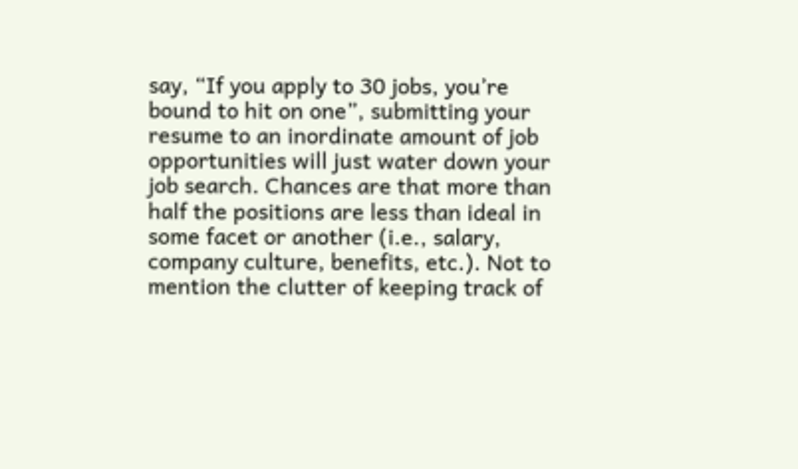say, “If you apply to 30 jobs, you’re bound to hit on one”, submitting your resume to an inordinate amount of job opportunities will just water down your job search. Chances are that more than half the positions are less than ideal in some facet or another (i.e., salary, company culture, benefits, etc.). Not to mention the clutter of keeping track of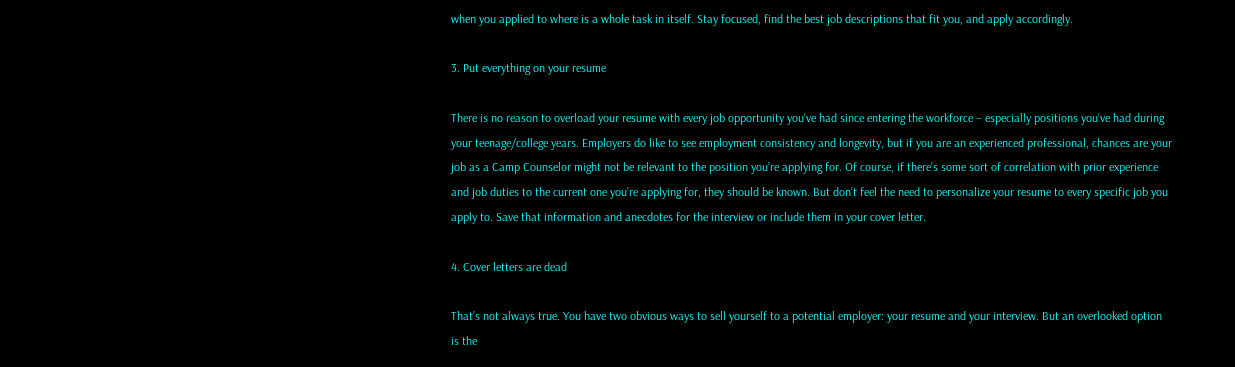when you applied to where is a whole task in itself. Stay focused, find the best job descriptions that fit you, and apply accordingly.

3. Put everything on your resume

There is no reason to overload your resume with every job opportunity you’ve had since entering the workforce – especially positions you’ve had during your teenage/college years. Employers do like to see employment consistency and longevity, but if you are an experienced professional, chances are your job as a Camp Counselor might not be relevant to the position you’re applying for. Of course, if there’s some sort of correlation with prior experience and job duties to the current one you’re applying for, they should be known. But don’t feel the need to personalize your resume to every specific job you apply to. Save that information and anecdotes for the interview or include them in your cover letter.

4. Cover letters are dead

That’s not always true. You have two obvious ways to sell yourself to a potential employer: your resume and your interview. But an overlooked option is the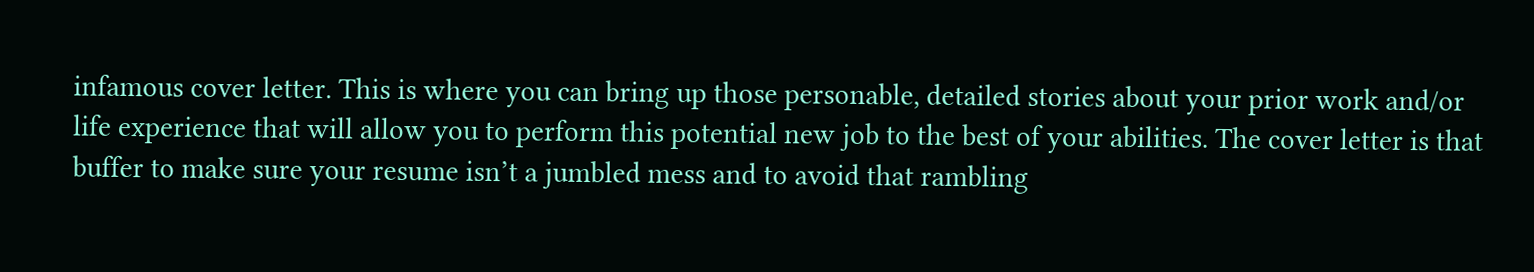infamous cover letter. This is where you can bring up those personable, detailed stories about your prior work and/or life experience that will allow you to perform this potential new job to the best of your abilities. The cover letter is that buffer to make sure your resume isn’t a jumbled mess and to avoid that rambling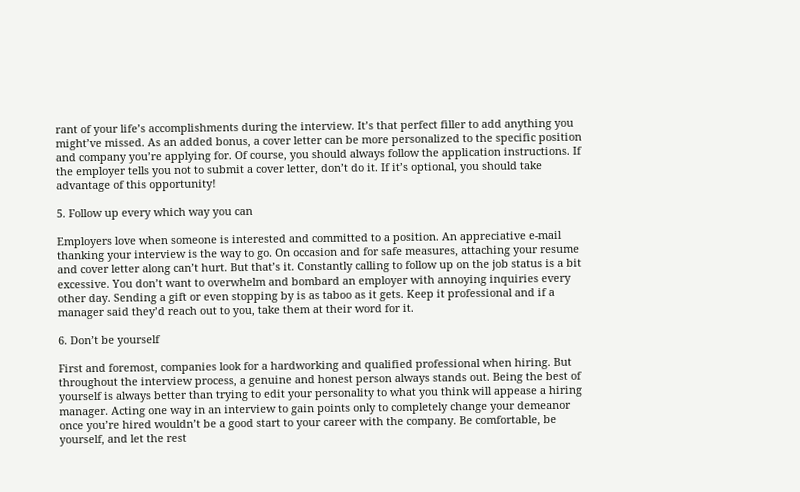rant of your life’s accomplishments during the interview. It’s that perfect filler to add anything you might’ve missed. As an added bonus, a cover letter can be more personalized to the specific position and company you’re applying for. Of course, you should always follow the application instructions. If the employer tells you not to submit a cover letter, don’t do it. If it’s optional, you should take advantage of this opportunity!

5. Follow up every which way you can

Employers love when someone is interested and committed to a position. An appreciative e-mail thanking your interview is the way to go. On occasion and for safe measures, attaching your resume and cover letter along can’t hurt. But that’s it. Constantly calling to follow up on the job status is a bit excessive. You don’t want to overwhelm and bombard an employer with annoying inquiries every other day. Sending a gift or even stopping by is as taboo as it gets. Keep it professional and if a manager said they’d reach out to you, take them at their word for it.

6. Don’t be yourself

First and foremost, companies look for a hardworking and qualified professional when hiring. But throughout the interview process, a genuine and honest person always stands out. Being the best of yourself is always better than trying to edit your personality to what you think will appease a hiring manager. Acting one way in an interview to gain points only to completely change your demeanor once you’re hired wouldn’t be a good start to your career with the company. Be comfortable, be yourself, and let the rest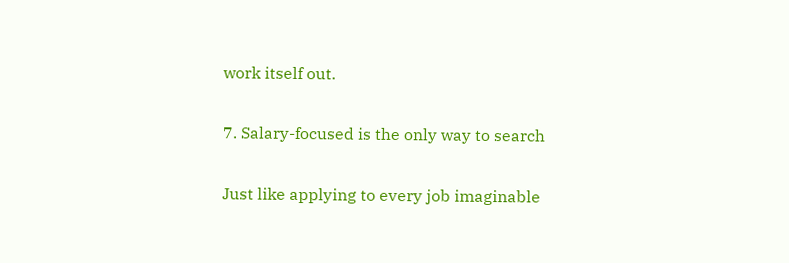work itself out.

7. Salary-focused is the only way to search

Just like applying to every job imaginable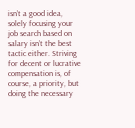isn’t a good idea, solely focusing your job search based on salary isn’t the best tactic either. Striving for decent or lucrative compensation is, of course, a priority, but doing the necessary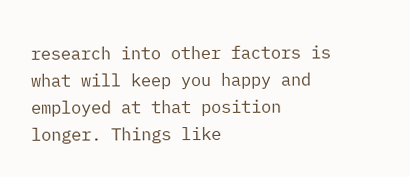research into other factors is what will keep you happy and employed at that position longer. Things like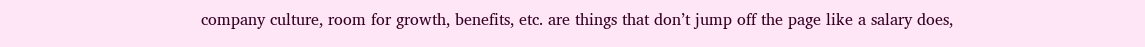company culture, room for growth, benefits, etc. are things that don’t jump off the page like a salary does,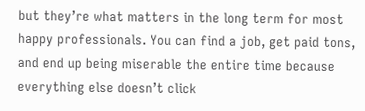but they’re what matters in the long term for most happy professionals. You can find a job, get paid tons, and end up being miserable the entire time because everything else doesn’t click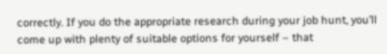correctly. If you do the appropriate research during your job hunt, you’ll come up with plenty of suitable options for yourself – that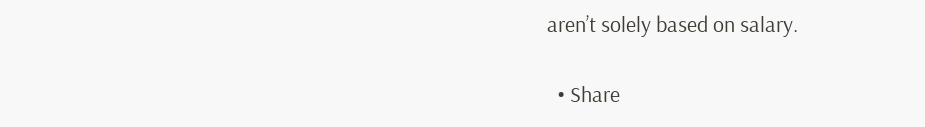aren’t solely based on salary.

  • Share